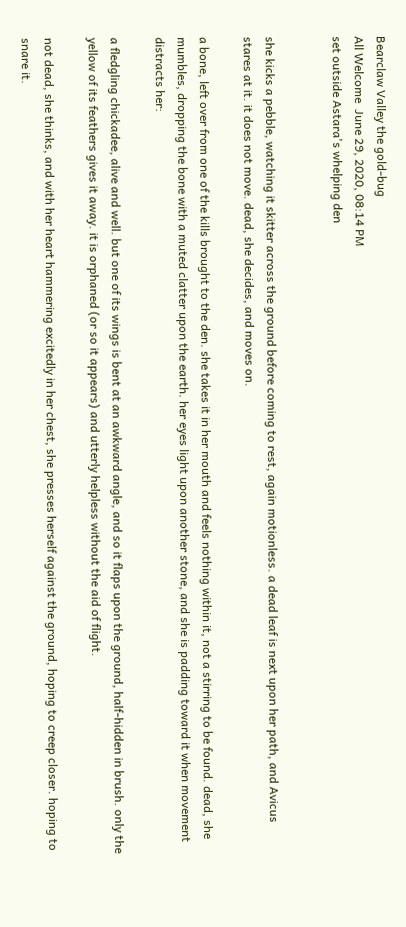Bearclaw Valley the gold-bug
All Welcome  June 29, 2020, 08:14 PM
set outside Astara's whelping den


she kicks a pebble, watching it skitter across the ground before coming to rest, again motionless. a dead leaf is next upon her path, and Avicus stares at it. it does not move. dead, she decides, and moves on.

a bone, left over from one of the kills brought to the den. she takes it in her mouth and feels nothing within it, not a stirring to be found. dead, she mumbles, dropping the bone with a muted clatter upon the earth. her eyes light upon another stone, and she is padding toward it when movement distracts her:

a fledgling chickadee, alive and well. but one of its wings is bent at an awkward angle, and so it flaps upon the ground, half-hidden in brush. only the yellow of its feathers gives it away. it is orphaned (or so it appears) and utterly helpless without the aid of flight.

not dead, she thinks, and with her heart hammering excitedly in her chest, she presses herself against the ground, hoping to creep closer. hoping to snare it.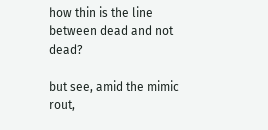how thin is the line between dead and not dead?

but see, amid the mimic rout,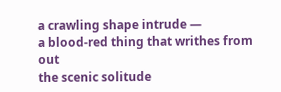a crawling shape intrude —
a blood-red thing that writhes from out
the scenic solitude